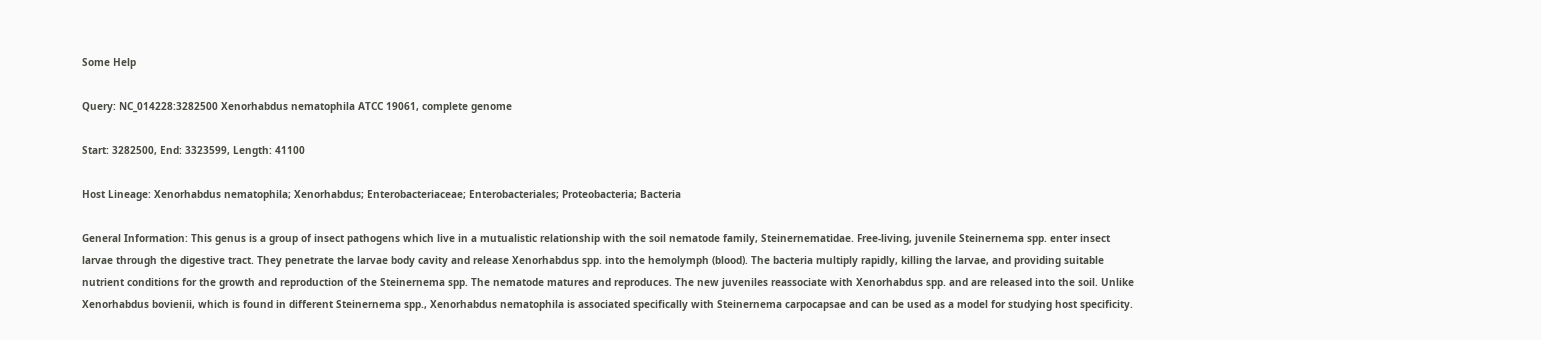Some Help

Query: NC_014228:3282500 Xenorhabdus nematophila ATCC 19061, complete genome

Start: 3282500, End: 3323599, Length: 41100

Host Lineage: Xenorhabdus nematophila; Xenorhabdus; Enterobacteriaceae; Enterobacteriales; Proteobacteria; Bacteria

General Information: This genus is a group of insect pathogens which live in a mutualistic relationship with the soil nematode family, Steinernematidae. Free-living, juvenile Steinernema spp. enter insect larvae through the digestive tract. They penetrate the larvae body cavity and release Xenorhabdus spp. into the hemolymph (blood). The bacteria multiply rapidly, killing the larvae, and providing suitable nutrient conditions for the growth and reproduction of the Steinernema spp. The nematode matures and reproduces. The new juveniles reassociate with Xenorhabdus spp. and are released into the soil. Unlike Xenorhabdus bovienii, which is found in different Steinernema spp., Xenorhabdus nematophila is associated specifically with Steinernema carpocapsae and can be used as a model for studying host specificity.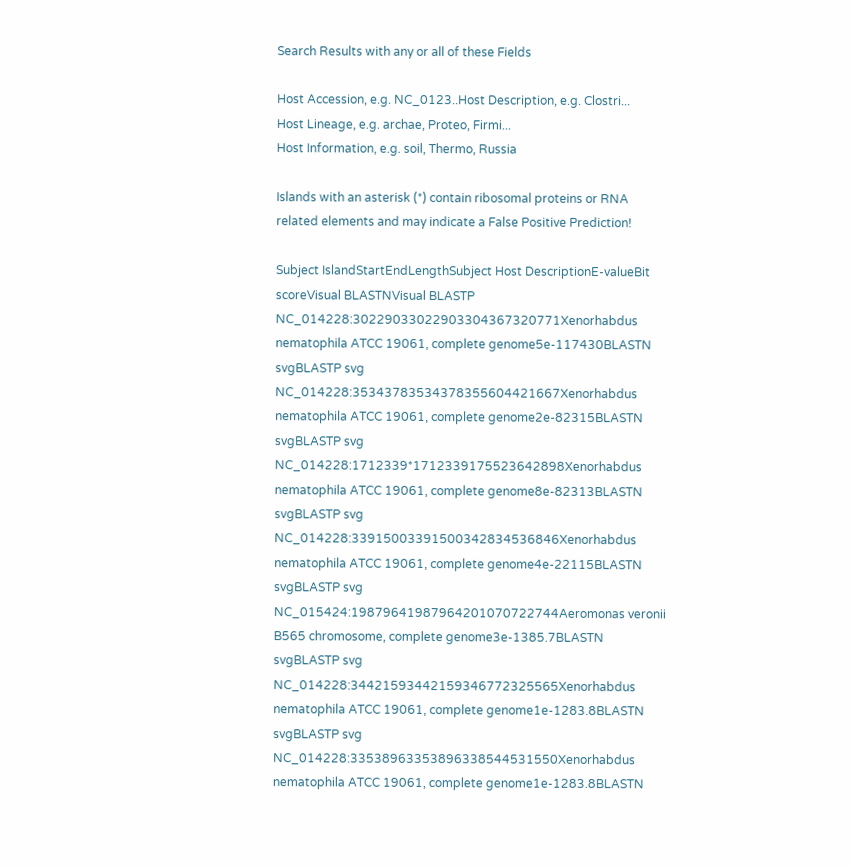Search Results with any or all of these Fields

Host Accession, e.g. NC_0123..Host Description, e.g. Clostri...
Host Lineage, e.g. archae, Proteo, Firmi...
Host Information, e.g. soil, Thermo, Russia

Islands with an asterisk (*) contain ribosomal proteins or RNA related elements and may indicate a False Positive Prediction!

Subject IslandStartEndLengthSubject Host DescriptionE-valueBit scoreVisual BLASTNVisual BLASTP
NC_014228:30229033022903304367320771Xenorhabdus nematophila ATCC 19061, complete genome5e-117430BLASTN svgBLASTP svg
NC_014228:35343783534378355604421667Xenorhabdus nematophila ATCC 19061, complete genome2e-82315BLASTN svgBLASTP svg
NC_014228:1712339*1712339175523642898Xenorhabdus nematophila ATCC 19061, complete genome8e-82313BLASTN svgBLASTP svg
NC_014228:33915003391500342834536846Xenorhabdus nematophila ATCC 19061, complete genome4e-22115BLASTN svgBLASTP svg
NC_015424:19879641987964201070722744Aeromonas veronii B565 chromosome, complete genome3e-1385.7BLASTN svgBLASTP svg
NC_014228:34421593442159346772325565Xenorhabdus nematophila ATCC 19061, complete genome1e-1283.8BLASTN svgBLASTP svg
NC_014228:33538963353896338544531550Xenorhabdus nematophila ATCC 19061, complete genome1e-1283.8BLASTN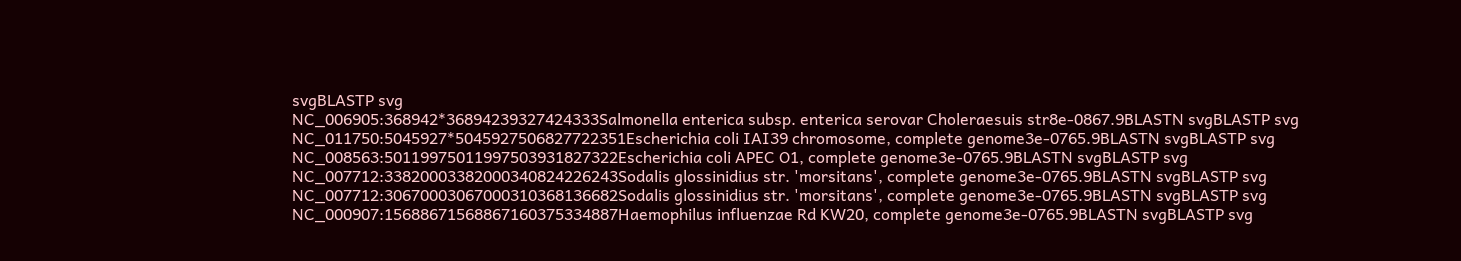svgBLASTP svg
NC_006905:368942*36894239327424333Salmonella enterica subsp. enterica serovar Choleraesuis str8e-0867.9BLASTN svgBLASTP svg
NC_011750:5045927*5045927506827722351Escherichia coli IAI39 chromosome, complete genome3e-0765.9BLASTN svgBLASTP svg
NC_008563:50119975011997503931827322Escherichia coli APEC O1, complete genome3e-0765.9BLASTN svgBLASTP svg
NC_007712:33820003382000340824226243Sodalis glossinidius str. 'morsitans', complete genome3e-0765.9BLASTN svgBLASTP svg
NC_007712:30670003067000310368136682Sodalis glossinidius str. 'morsitans', complete genome3e-0765.9BLASTN svgBLASTP svg
NC_000907:15688671568867160375334887Haemophilus influenzae Rd KW20, complete genome3e-0765.9BLASTN svgBLASTP svg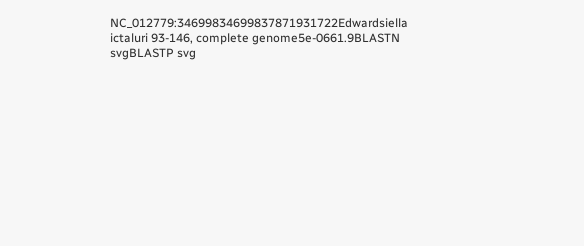NC_012779:34699834699837871931722Edwardsiella ictaluri 93-146, complete genome5e-0661.9BLASTN svgBLASTP svg